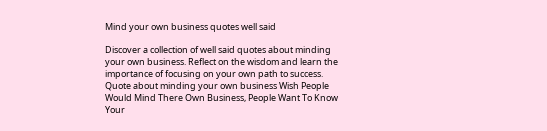Mind your own business quotes well said

Discover a collection of well said quotes about minding your own business. Reflect on the wisdom and learn the importance of focusing on your own path to success.
Quote about minding your own business Wish People Would Mind There Own Business, People Want To Know Your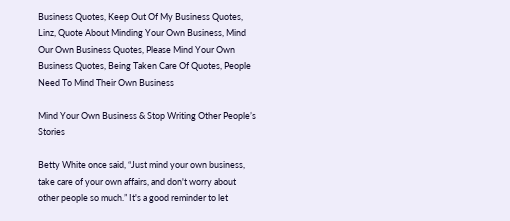Business Quotes, Keep Out Of My Business Quotes, Linz, Quote About Minding Your Own Business, Mind Our Own Business Quotes, Please Mind Your Own Business Quotes, Being Taken Care Of Quotes, People Need To Mind Their Own Business

Mind Your Own Business & Stop Writing Other People’s Stories

Betty White once said, “Just mind your own business, take care of your own affairs, and don't worry about other people so much.” It's a good reminder to let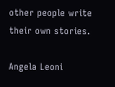other people write their own stories.

Angela Leoni